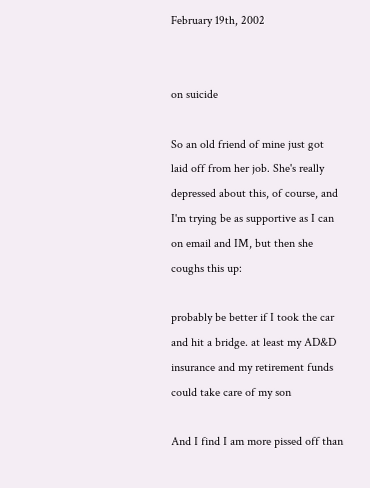February 19th, 2002


on suicide

So an old friend of mine just got laid off from her job. She's really depressed about this, of course, and I'm trying be as supportive as I can on email and IM, but then she coughs this up:

probably be better if I took the car and hit a bridge. at least my AD&D insurance and my retirement funds could take care of my son

And I find I am more pissed off than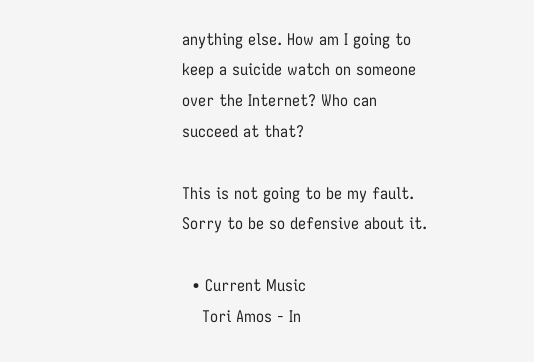anything else. How am I going to keep a suicide watch on someone over the Internet? Who can succeed at that?

This is not going to be my fault. Sorry to be so defensive about it.

  • Current Music
    Tori Amos - In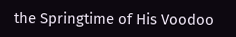the Springtime of His Voodoo